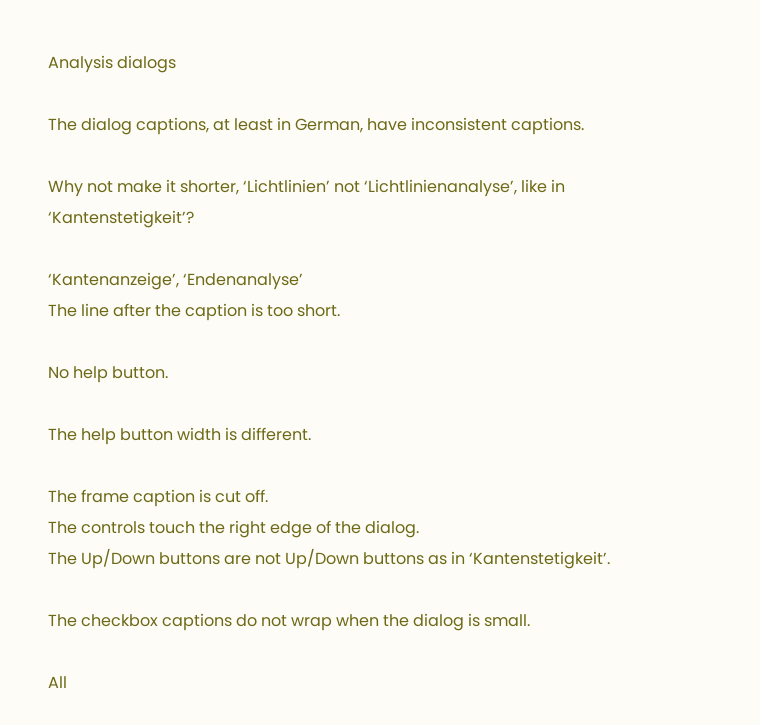Analysis dialogs

The dialog captions, at least in German, have inconsistent captions.

Why not make it shorter, ‘Lichtlinien’ not ‘Lichtlinienanalyse’, like in ‘Kantenstetigkeit’?

‘Kantenanzeige’, ‘Endenanalyse’
The line after the caption is too short.

No help button.

The help button width is different.

The frame caption is cut off.
The controls touch the right edge of the dialog.
The Up/Down buttons are not Up/Down buttons as in ‘Kantenstetigkeit’.

The checkbox captions do not wrap when the dialog is small.

All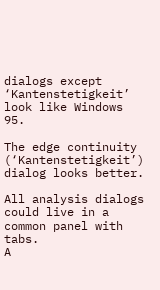dialogs except ‘Kantenstetigkeit’ look like Windows 95.

The edge continuity (‘Kantenstetigkeit’) dialog looks better.

All analysis dialogs could live in a common panel with tabs.
A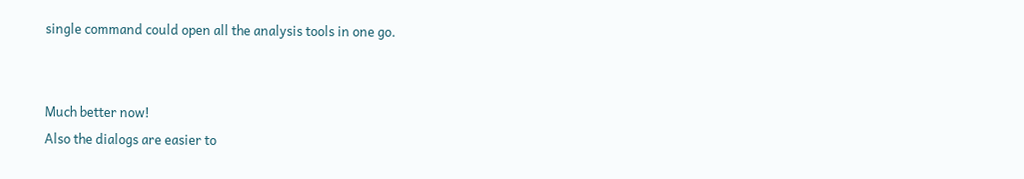single command could open all the analysis tools in one go.


Much better now!
Also the dialogs are easier to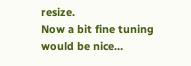resize.
Now a bit fine tuning would be nice…